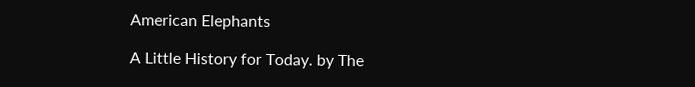American Elephants

A Little History for Today. by The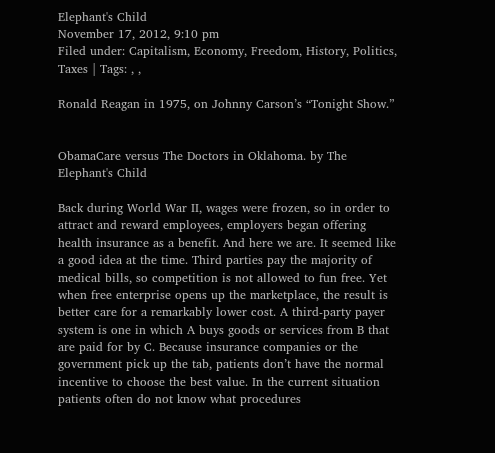Elephant's Child
November 17, 2012, 9:10 pm
Filed under: Capitalism, Economy, Freedom, History, Politics, Taxes | Tags: , ,

Ronald Reagan in 1975, on Johnny Carson’s “Tonight Show.”


ObamaCare versus The Doctors in Oklahoma. by The Elephant's Child

Back during World War II, wages were frozen, so in order to attract and reward employees, employers began offering health insurance as a benefit. And here we are. It seemed like a good idea at the time. Third parties pay the majority of medical bills, so competition is not allowed to fun free. Yet when free enterprise opens up the marketplace, the result is better care for a remarkably lower cost. A third-party payer system is one in which A buys goods or services from B that are paid for by C. Because insurance companies or the government pick up the tab, patients don’t have the normal incentive to choose the best value. In the current situation patients often do not know what procedures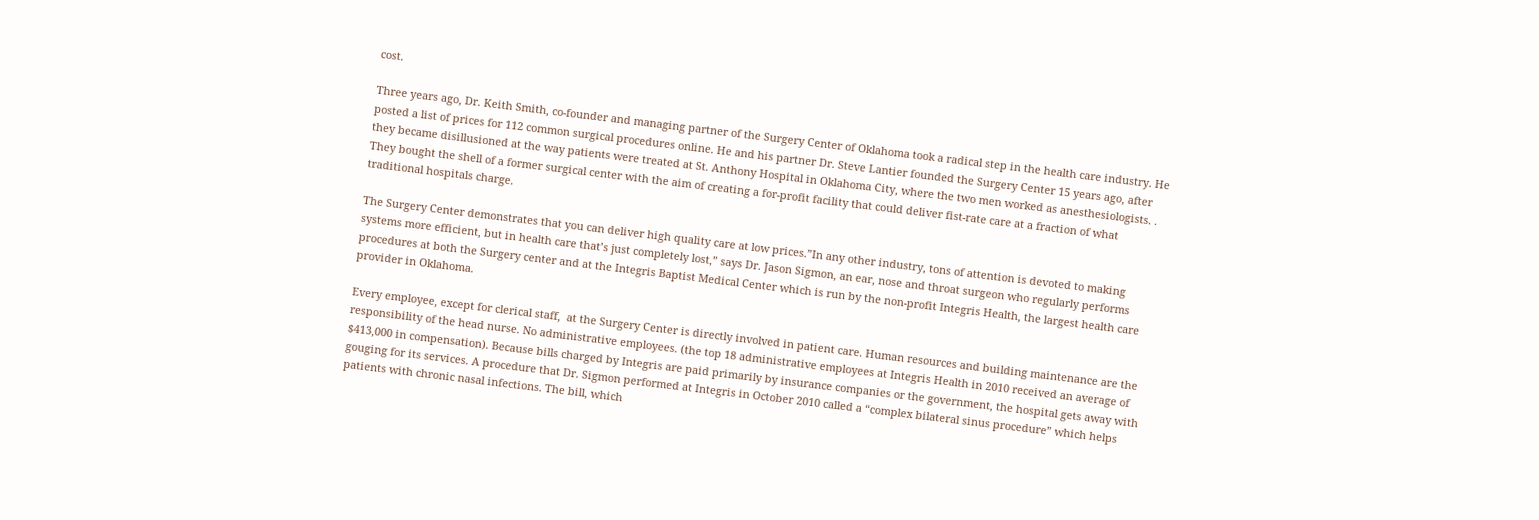cost.

Three years ago, Dr. Keith Smith, co-founder and managing partner of the Surgery Center of Oklahoma took a radical step in the health care industry. He posted a list of prices for 112 common surgical procedures online. He and his partner Dr. Steve Lantier founded the Surgery Center 15 years ago, after they became disillusioned at the way patients were treated at St. Anthony Hospital in Oklahoma City, where the two men worked as anesthesiologists. . They bought the shell of a former surgical center with the aim of creating a for-profit facility that could deliver fist-rate care at a fraction of what traditional hospitals charge.

The Surgery Center demonstrates that you can deliver high quality care at low prices.”In any other industry, tons of attention is devoted to making systems more efficient, but in health care that’s just completely lost,” says Dr. Jason Sigmon, an ear, nose and throat surgeon who regularly performs procedures at both the Surgery center and at the Integris Baptist Medical Center which is run by the non-profit Integris Health, the largest health care provider in Oklahoma.

Every employee, except for clerical staff,  at the Surgery Center is directly involved in patient care. Human resources and building maintenance are the responsibility of the head nurse. No administrative employees. (the top 18 administrative employees at Integris Health in 2010 received an average of $413,000 in compensation). Because bills charged by Integris are paid primarily by insurance companies or the government, the hospital gets away with gouging for its services. A procedure that Dr. Sigmon performed at Integris in October 2010 called a “complex bilateral sinus procedure” which helps patients with chronic nasal infections. The bill, which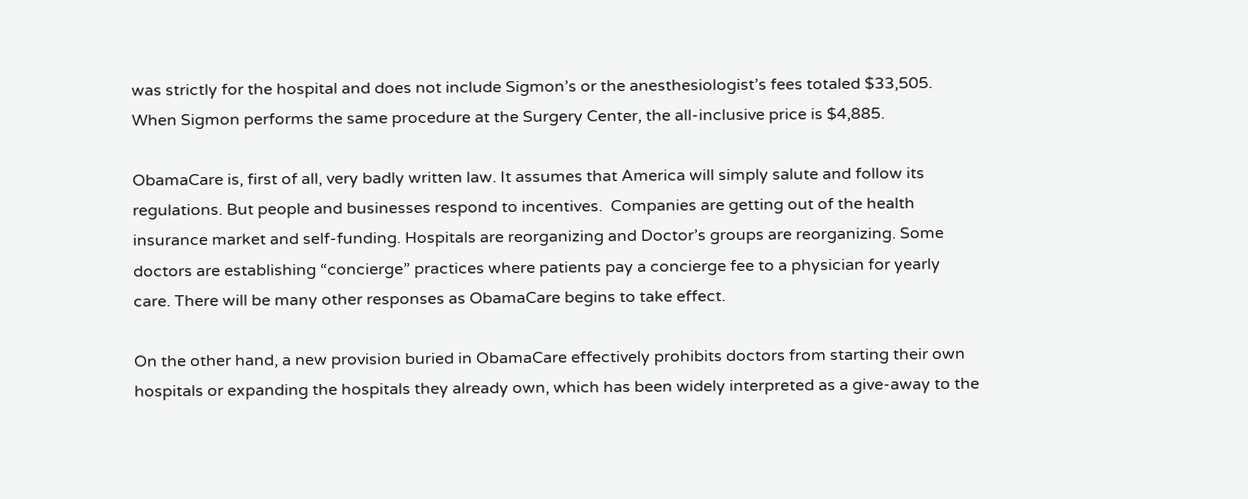was strictly for the hospital and does not include Sigmon’s or the anesthesiologist’s fees totaled $33,505. When Sigmon performs the same procedure at the Surgery Center, the all-inclusive price is $4,885.

ObamaCare is, first of all, very badly written law. It assumes that America will simply salute and follow its regulations. But people and businesses respond to incentives.  Companies are getting out of the health insurance market and self-funding. Hospitals are reorganizing and Doctor’s groups are reorganizing. Some doctors are establishing “concierge” practices where patients pay a concierge fee to a physician for yearly care. There will be many other responses as ObamaCare begins to take effect.

On the other hand, a new provision buried in ObamaCare effectively prohibits doctors from starting their own hospitals or expanding the hospitals they already own, which has been widely interpreted as a give-away to the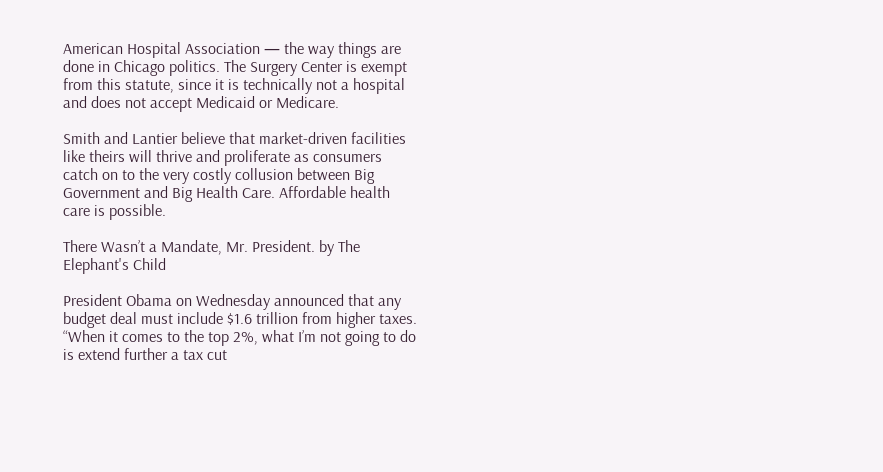American Hospital Association — the way things are done in Chicago politics. The Surgery Center is exempt from this statute, since it is technically not a hospital and does not accept Medicaid or Medicare.

Smith and Lantier believe that market-driven facilities like theirs will thrive and proliferate as consumers catch on to the very costly collusion between Big Government and Big Health Care. Affordable health care is possible.

There Wasn’t a Mandate, Mr. President. by The Elephant's Child

President Obama on Wednesday announced that any budget deal must include $1.6 trillion from higher taxes. “When it comes to the top 2%, what I’m not going to do is extend further a tax cut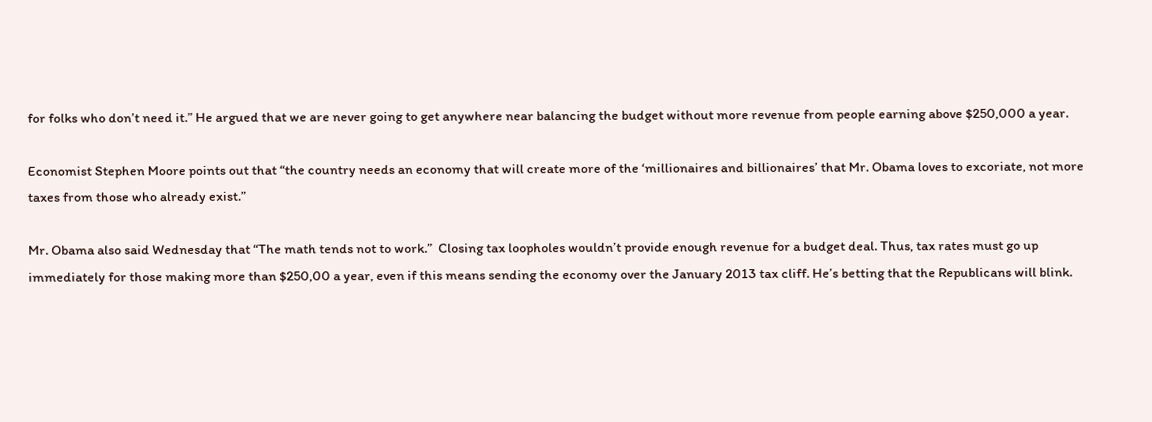for folks who don’t need it.” He argued that we are never going to get anywhere near balancing the budget without more revenue from people earning above $250,000 a year.

Economist Stephen Moore points out that “the country needs an economy that will create more of the ‘millionaires and billionaires’ that Mr. Obama loves to excoriate, not more taxes from those who already exist.”

Mr. Obama also said Wednesday that “The math tends not to work.”  Closing tax loopholes wouldn’t provide enough revenue for a budget deal. Thus, tax rates must go up immediately for those making more than $250,00 a year, even if this means sending the economy over the January 2013 tax cliff. He’s betting that the Republicans will blink.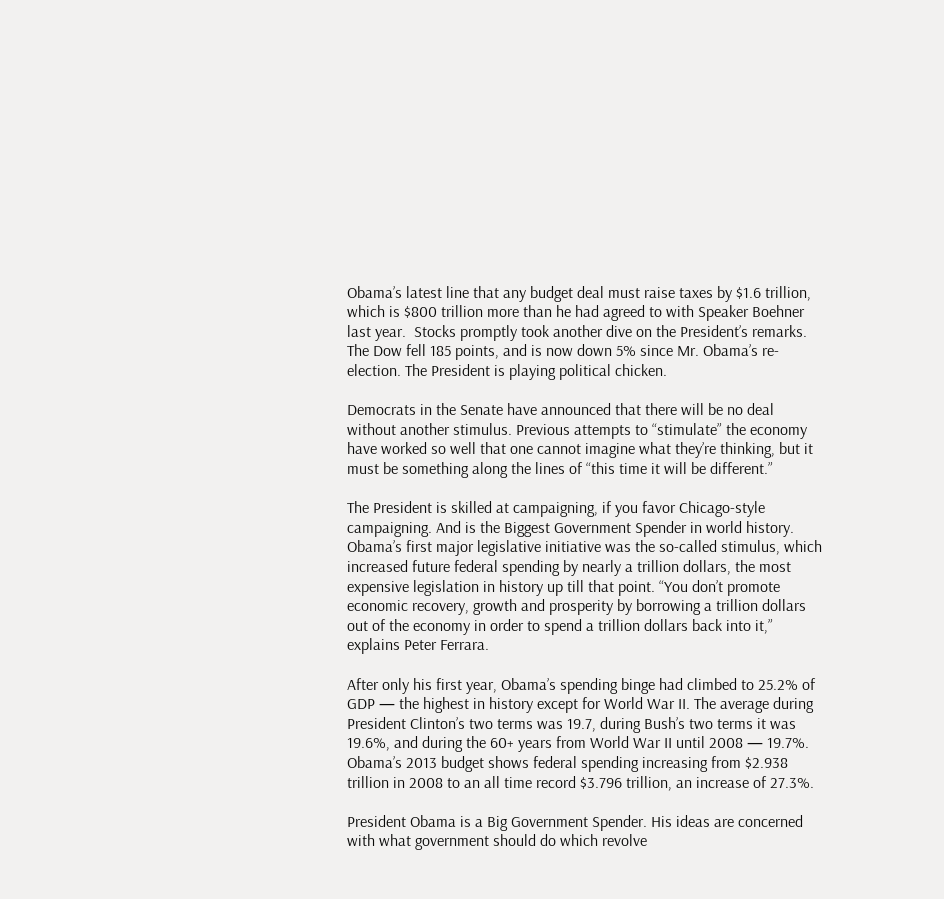Obama’s latest line that any budget deal must raise taxes by $1.6 trillion, which is $800 trillion more than he had agreed to with Speaker Boehner last year.  Stocks promptly took another dive on the President’s remarks. The Dow fell 185 points, and is now down 5% since Mr. Obama’s re-election. The President is playing political chicken.

Democrats in the Senate have announced that there will be no deal without another stimulus. Previous attempts to “stimulate” the economy have worked so well that one cannot imagine what they’re thinking, but it must be something along the lines of “this time it will be different.”

The President is skilled at campaigning, if you favor Chicago-style campaigning. And is the Biggest Government Spender in world history. Obama’s first major legislative initiative was the so-called stimulus, which increased future federal spending by nearly a trillion dollars, the most expensive legislation in history up till that point. “You don’t promote economic recovery, growth and prosperity by borrowing a trillion dollars out of the economy in order to spend a trillion dollars back into it,” explains Peter Ferrara.

After only his first year, Obama’s spending binge had climbed to 25.2% of GDP — the highest in history except for World War II. The average during President Clinton’s two terms was 19.7, during Bush’s two terms it was 19.6%, and during the 60+ years from World War II until 2008 — 19.7%. Obama’s 2013 budget shows federal spending increasing from $2.938 trillion in 2008 to an all time record $3.796 trillion, an increase of 27.3%.

President Obama is a Big Government Spender. His ideas are concerned with what government should do which revolve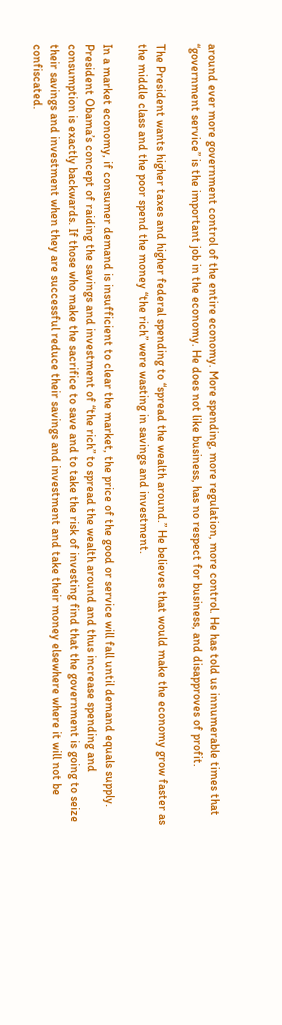around ever more government control of the entire economy. More spending, more regulation, more control. He has told us innumerable times that “government service” is the important job in the economy. He does not like business, has no respect for business, and disapproves of profit.

The President wants higher taxes and higher federal spending to “spread the wealth around.” He believes that would make the economy grow faster as the middle class and the poor spend the money “the rich” were wasting in savings and investment.

In a market economy, if consumer demand is insufficient to clear the market, the price of the good or service will fall until demand equals supply. President Obama’s concept of raiding the savings and investment of “the rich” to spread the wealth around and thus increase spending and consumption is exactly backwards. If those who make the sacrifice to save and to take the risk of investing find that the government is going to seize their savings and investment when they are successful reduce their savings and investment and take their money elsewhere where it will not be confiscated.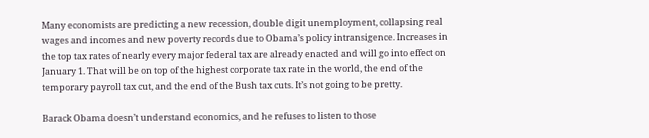Many economists are predicting a new recession, double digit unemployment, collapsing real wages and incomes and new poverty records due to Obama’s policy intransigence. Increases in the top tax rates of nearly every major federal tax are already enacted and will go into effect on January 1. That will be on top of the highest corporate tax rate in the world, the end of the temporary payroll tax cut, and the end of the Bush tax cuts. It’s not going to be pretty.

Barack Obama doesn’t understand economics, and he refuses to listen to those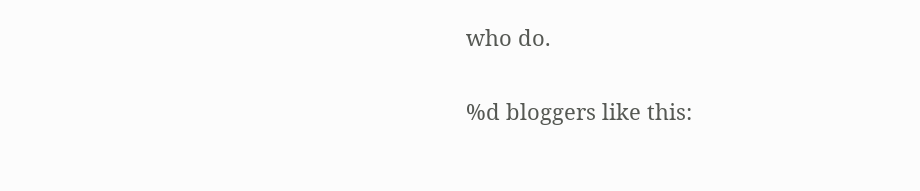who do.

%d bloggers like this: